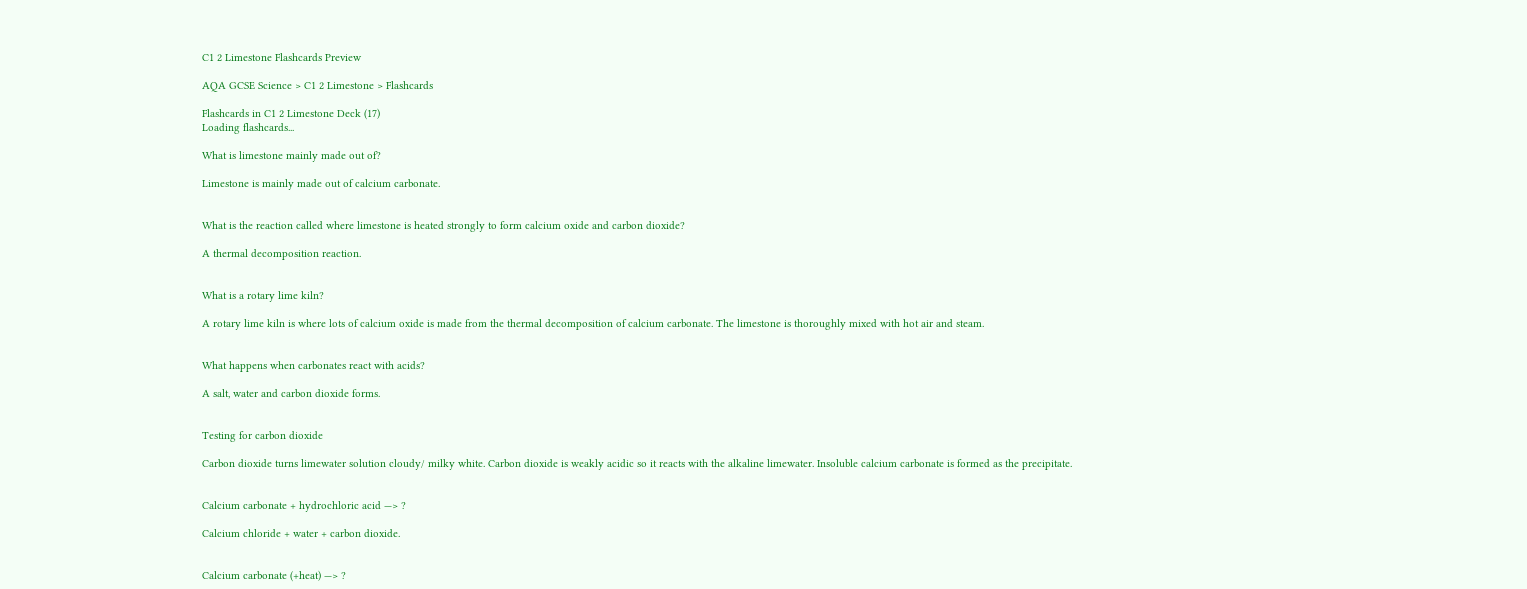C1 2 Limestone Flashcards Preview

AQA GCSE Science > C1 2 Limestone > Flashcards

Flashcards in C1 2 Limestone Deck (17)
Loading flashcards...

What is limestone mainly made out of?

Limestone is mainly made out of calcium carbonate.


What is the reaction called where limestone is heated strongly to form calcium oxide and carbon dioxide?

A thermal decomposition reaction.


What is a rotary lime kiln?

A rotary lime kiln is where lots of calcium oxide is made from the thermal decomposition of calcium carbonate. The limestone is thoroughly mixed with hot air and steam.


What happens when carbonates react with acids?

A salt, water and carbon dioxide forms.


Testing for carbon dioxide

Carbon dioxide turns limewater solution cloudy/ milky white. Carbon dioxide is weakly acidic so it reacts with the alkaline limewater. Insoluble calcium carbonate is formed as the precipitate.


Calcium carbonate + hydrochloric acid —> ?

Calcium chloride + water + carbon dioxide.


Calcium carbonate (+heat) —> ?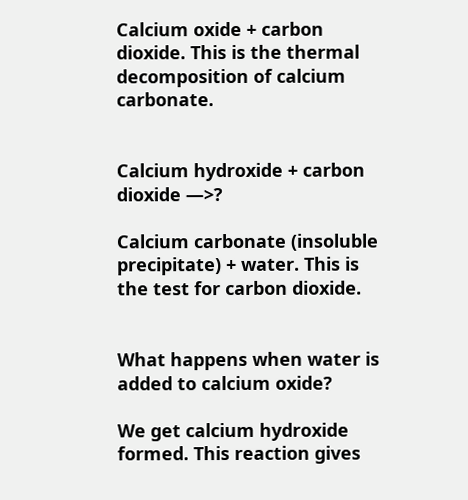Calcium oxide + carbon dioxide. This is the thermal decomposition of calcium carbonate.


Calcium hydroxide + carbon dioxide —>?

Calcium carbonate (insoluble precipitate) + water. This is the test for carbon dioxide.


What happens when water is added to calcium oxide?

We get calcium hydroxide formed. This reaction gives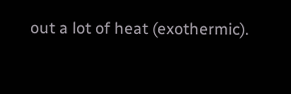out a lot of heat (exothermic).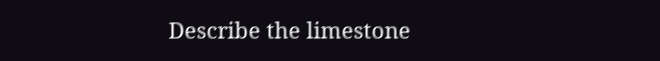Describe the limestone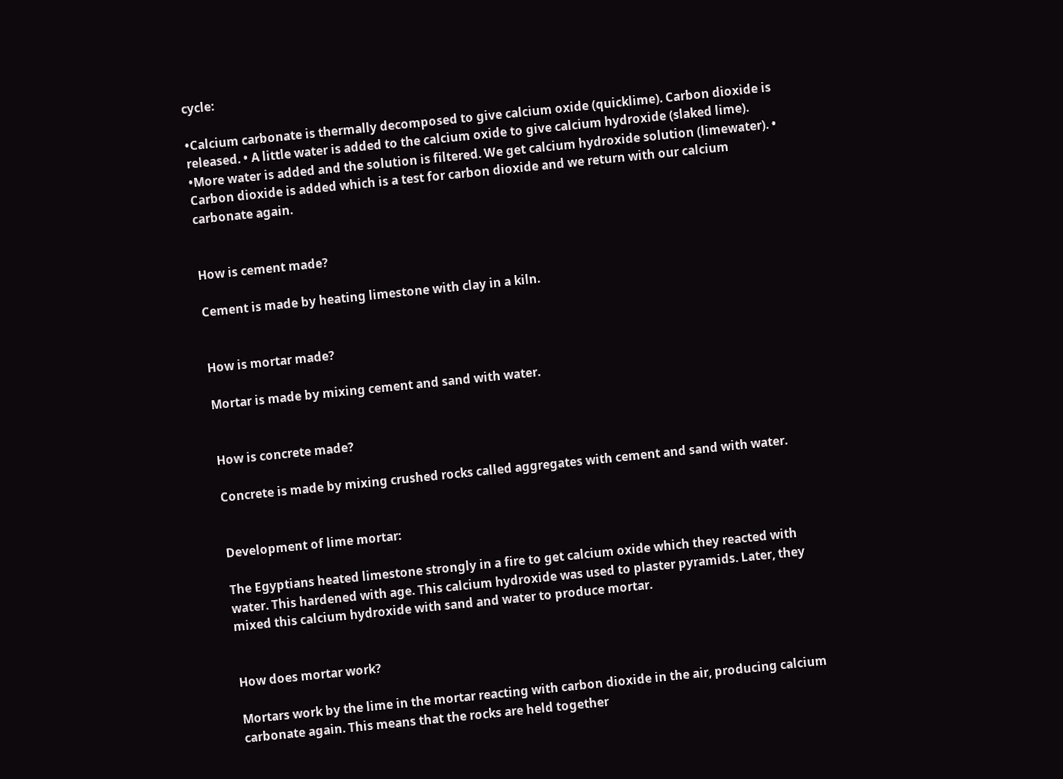cycle:

•Calcium carbonate is thermally decomposed to give calcium oxide (quicklime). Carbon dioxide is released. • A little water is added to the calcium oxide to give calcium hydroxide (slaked lime). •More water is added and the solution is filtered. We get calcium hydroxide solution (limewater). • Carbon dioxide is added which is a test for carbon dioxide and we return with our calcium carbonate again.


How is cement made?

Cement is made by heating limestone with clay in a kiln.


How is mortar made?

Mortar is made by mixing cement and sand with water.


How is concrete made?

Concrete is made by mixing crushed rocks called aggregates with cement and sand with water.


Development of lime mortar:

The Egyptians heated limestone strongly in a fire to get calcium oxide which they reacted with water. This hardened with age. This calcium hydroxide was used to plaster pyramids. Later, they mixed this calcium hydroxide with sand and water to produce mortar.


How does mortar work?

Mortars work by the lime in the mortar reacting with carbon dioxide in the air, producing calcium carbonate again. This means that the rocks are held together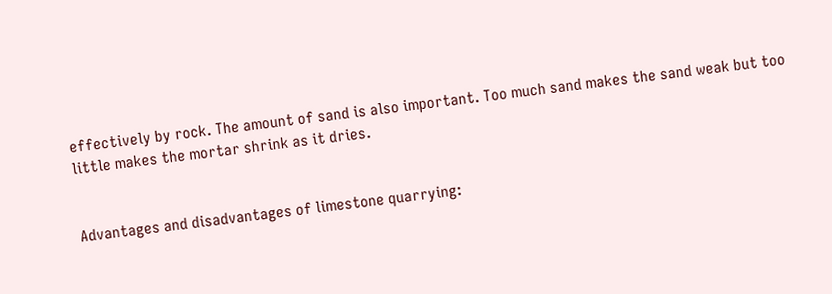effectively by rock. The amount of sand is also important. Too much sand makes the sand weak but too little makes the mortar shrink as it dries.


Advantages and disadvantages of limestone quarrying: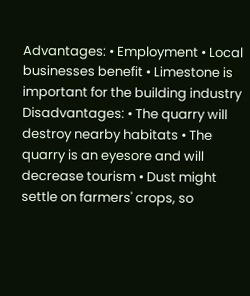Advantages: • Employment • Local businesses benefit • Limestone is important for the building industry Disadvantages: • The quarry will destroy nearby habitats • The quarry is an eyesore and will decrease tourism • Dust might settle on farmers' crops, so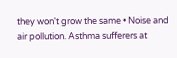they won't grow the same • Noise and air pollution. Asthma sufferers at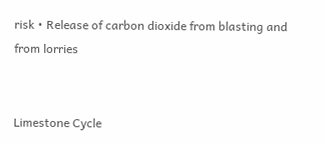risk • Release of carbon dioxide from blasting and from lorries


Limestone Cycle